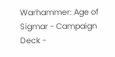Warhammer: Age of Sigmar - Campaign Deck -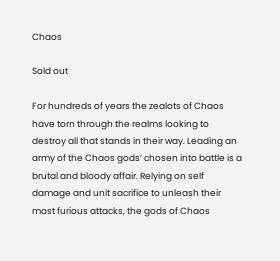Chaos

Sold out

For hundreds of years the zealots of Chaos have torn through the realms looking to destroy all that stands in their way. Leading an army of the Chaos gods’ chosen into battle is a brutal and bloody affair. Relying on self damage and unit sacrifice to unleash their most furious attacks, the gods of Chaos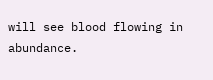will see blood flowing in abundance.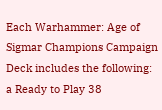Each Warhammer: Age of Sigmar Champions Campaign Deck includes the following: a Ready to Play 38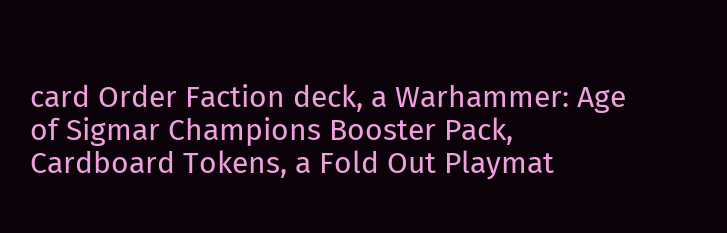card Order Faction deck, a Warhammer: Age of Sigmar Champions Booster Pack, Cardboard Tokens, a Fold Out Playmat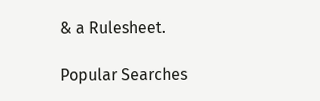& a Rulesheet.

Popular Searches